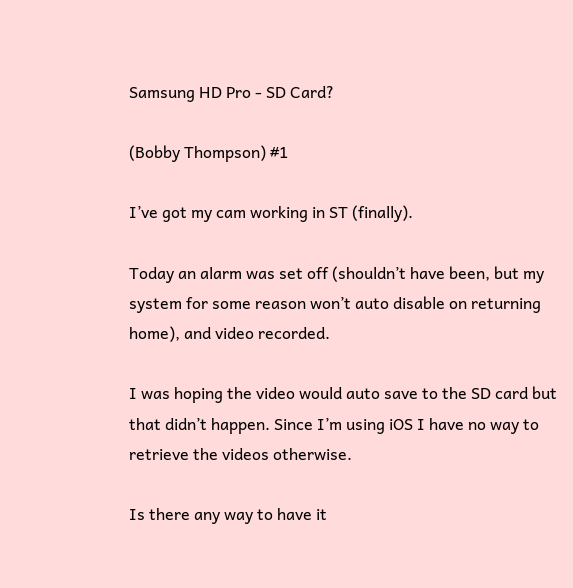Samsung HD Pro - SD Card?

(Bobby Thompson) #1

I’ve got my cam working in ST (finally).

Today an alarm was set off (shouldn’t have been, but my system for some reason won’t auto disable on returning home), and video recorded.

I was hoping the video would auto save to the SD card but that didn’t happen. Since I’m using iOS I have no way to retrieve the videos otherwise.

Is there any way to have it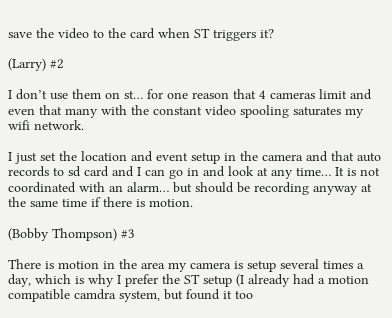save the video to the card when ST triggers it?

(Larry) #2

I don’t use them on st… for one reason that 4 cameras limit and even that many with the constant video spooling saturates my wifi network.

I just set the location and event setup in the camera and that auto records to sd card and I can go in and look at any time… It is not coordinated with an alarm… but should be recording anyway at the same time if there is motion.

(Bobby Thompson) #3

There is motion in the area my camera is setup several times a day, which is why I prefer the ST setup (I already had a motion compatible camdra system, but found it too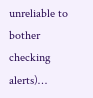unreliable to bother checking alerts)…